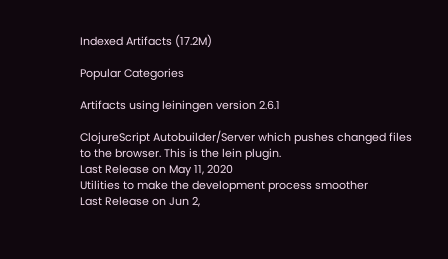Indexed Artifacts (17.2M)

Popular Categories

Artifacts using leiningen version 2.6.1

ClojureScript Autobuilder/Server which pushes changed files to the browser. This is the lein plugin.
Last Release on May 11, 2020
Utilities to make the development process smoother
Last Release on Jun 2,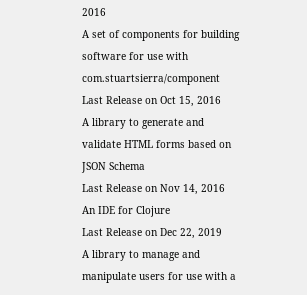2016
A set of components for building software for use with com.stuartsierra/component
Last Release on Oct 15, 2016
A library to generate and validate HTML forms based on JSON Schema
Last Release on Nov 14, 2016
An IDE for Clojure
Last Release on Dec 22, 2019
A library to manage and manipulate users for use with a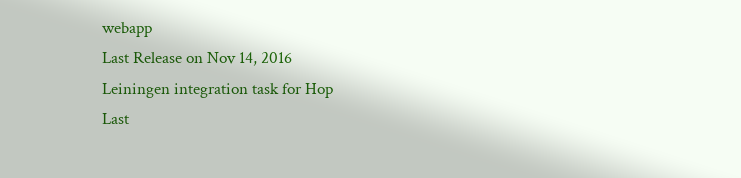webapp
Last Release on Nov 14, 2016
Leiningen integration task for Hop
Last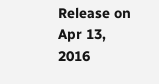Release on Apr 13, 2016